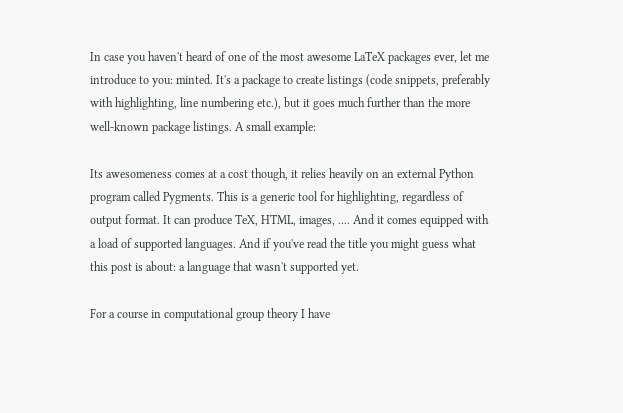In case you haven't heard of one of the most awesome LaTeX packages ever, let me introduce to you: minted. It's a package to create listings (code snippets, preferably with highlighting, line numbering etc.), but it goes much further than the more well-known package listings. A small example:

Its awesomeness comes at a cost though, it relies heavily on an external Python program called Pygments. This is a generic tool for highlighting, regardless of output format. It can produce TeX, HTML, images, .... And it comes equipped with a load of supported languages. And if you've read the title you might guess what this post is about: a language that wasn't supported yet.

For a course in computational group theory I have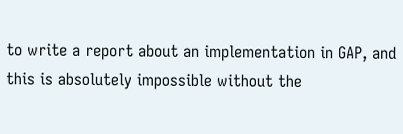to write a report about an implementation in GAP, and this is absolutely impossible without the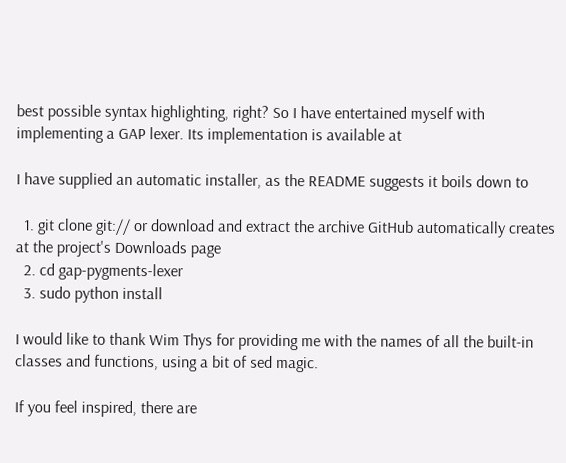best possible syntax highlighting, right? So I have entertained myself with implementing a GAP lexer. Its implementation is available at

I have supplied an automatic installer, as the README suggests it boils down to

  1. git clone git:// or download and extract the archive GitHub automatically creates at the project's Downloads page
  2. cd gap-pygments-lexer
  3. sudo python install

I would like to thank Wim Thys for providing me with the names of all the built-in classes and functions, using a bit of sed magic.

If you feel inspired, there are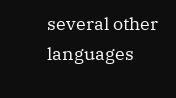several other languages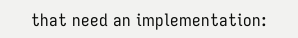that need an implementation: